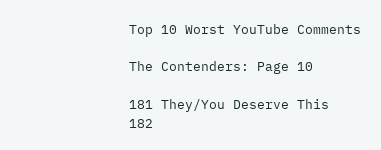Top 10 Worst YouTube Comments

The Contenders: Page 10

181 They/You Deserve This
182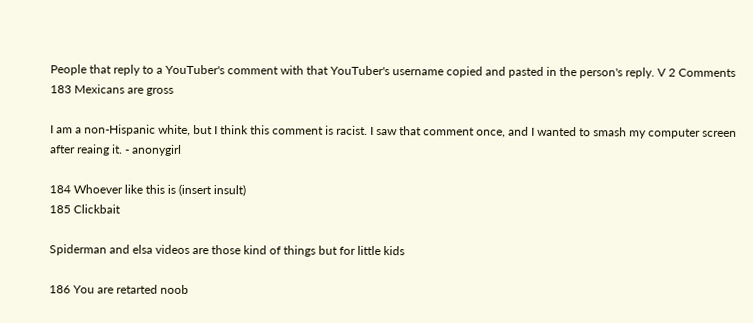People that reply to a YouTuber's comment with that YouTuber's username copied and pasted in the person's reply. V 2 Comments
183 Mexicans are gross

I am a non-Hispanic white, but I think this comment is racist. I saw that comment once, and I wanted to smash my computer screen after reaing it. - anonygirl

184 Whoever like this is (insert insult)
185 Clickbait

Spiderman and elsa videos are those kind of things but for little kids

186 You are retarted noob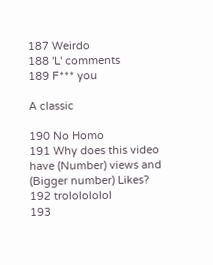187 Weirdo
188 'L' comments
189 F*** you

A classic

190 No Homo
191 Why does this video have (Number) views and (Bigger number) Likes?
192 trololololol
193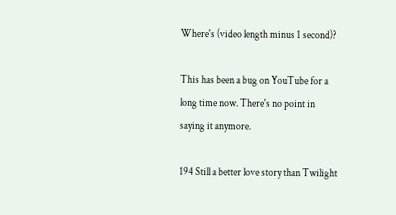Where's (video length minus 1 second)?

This has been a bug on YouTube for a long time now. There's no point in saying it anymore.

194 Still a better love story than Twilight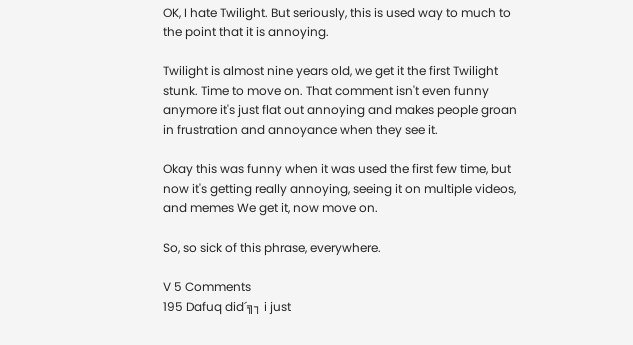OK, I hate Twilight. But seriously, this is used way to much to the point that it is annoying.

Twilight is almost nine years old, we get it the first Twilight stunk. Time to move on. That comment isn't even funny anymore it's just flat out annoying and makes people groan in frustration and annoyance when they see it.

Okay this was funny when it was used the first few time, but now it's getting really annoying, seeing it on multiple videos, and memes We get it, now move on.

So, so sick of this phrase, everywhere.

V 5 Comments
195 Dafuq did´╗┐ i just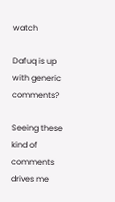watch

Dafuq is up with generic comments?

Seeing these kind of comments drives me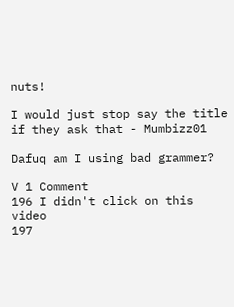nuts!

I would just stop say the title if they ask that - Mumbizz01

Dafuq am I using bad grammer?

V 1 Comment
196 I didn't click on this video
197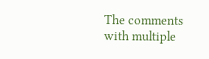The comments with multiple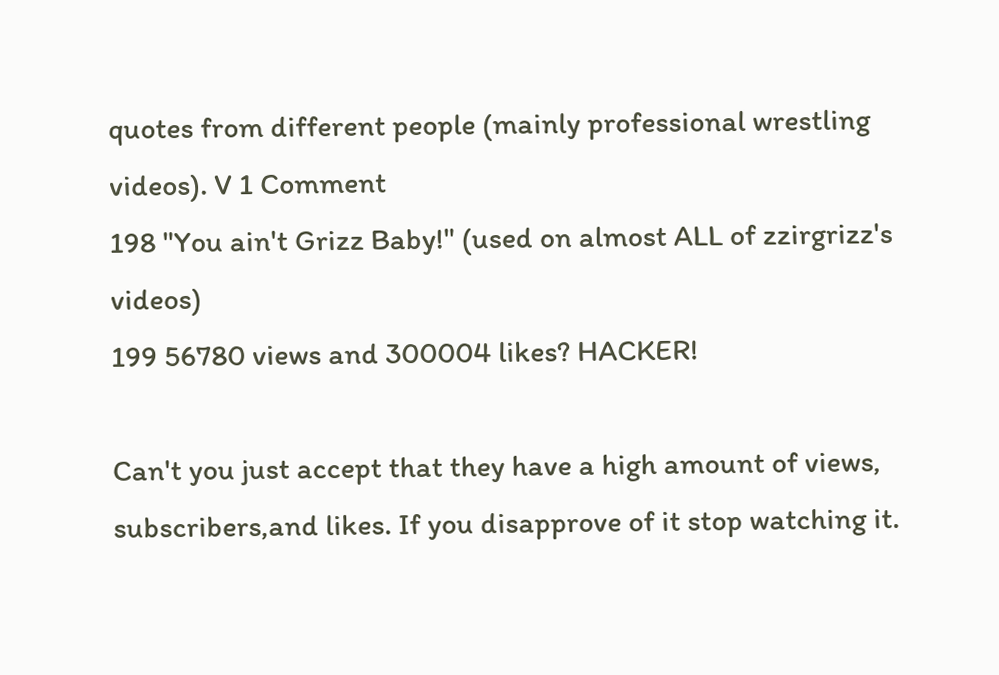quotes from different people (mainly professional wrestling videos). V 1 Comment
198 "You ain't Grizz Baby!" (used on almost ALL of zzirgrizz's videos)
199 56780 views and 300004 likes? HACKER!

Can't you just accept that they have a high amount of views, subscribers,and likes. If you disapprove of it stop watching it.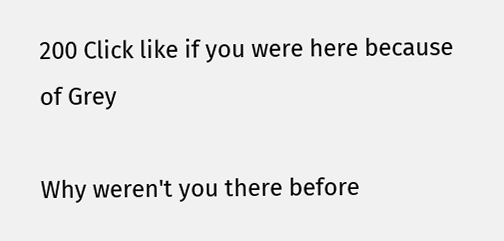200 Click like if you were here because of Grey

Why weren't you there before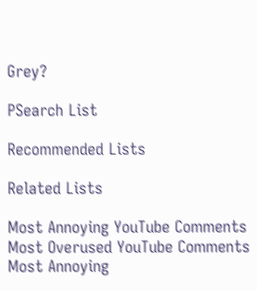Grey?

PSearch List

Recommended Lists

Related Lists

Most Annoying YouTube Comments Most Overused YouTube Comments Most Annoying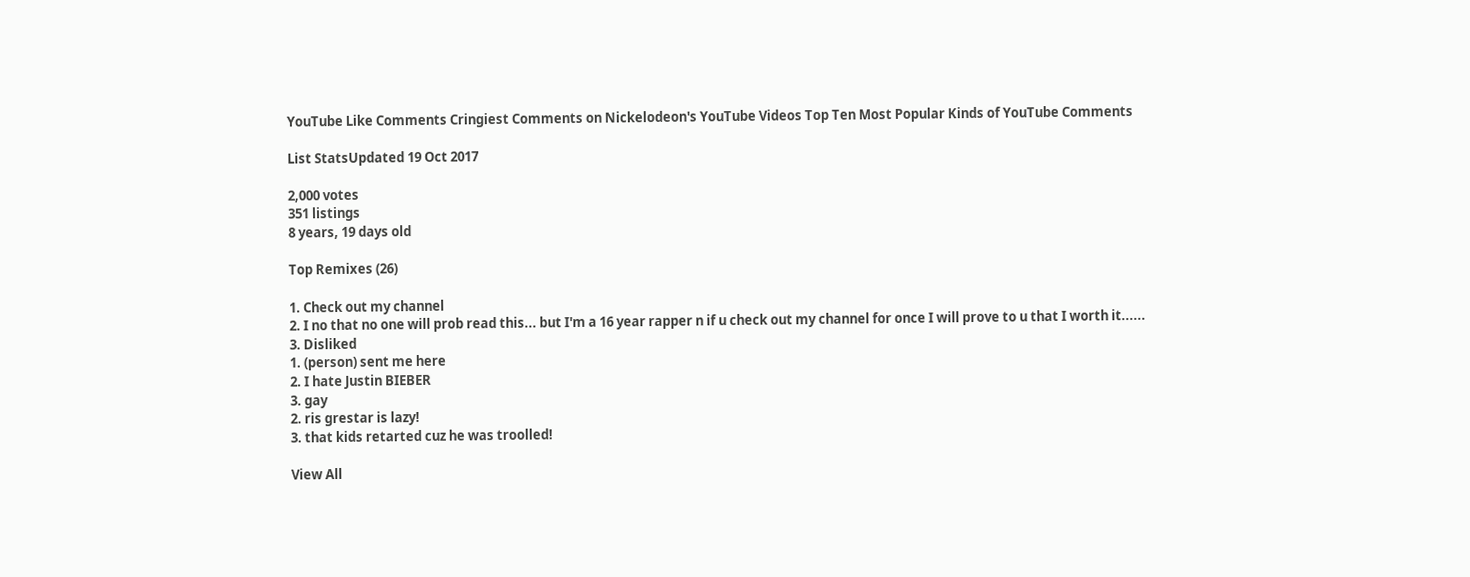YouTube Like Comments Cringiest Comments on Nickelodeon's YouTube Videos Top Ten Most Popular Kinds of YouTube Comments

List StatsUpdated 19 Oct 2017

2,000 votes
351 listings
8 years, 19 days old

Top Remixes (26)

1. Check out my channel
2. I no that no one will prob read this... but I'm a 16 year rapper n if u check out my channel for once I will prove to u that I worth it......
3. Disliked
1. (person) sent me here
2. I hate Justin BIEBER
3. gay
2. ris grestar is lazy!
3. that kids retarted cuz he was troolled!

View All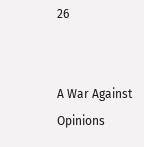26


A War Against Opinions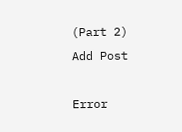(Part 2)
Add Post

Error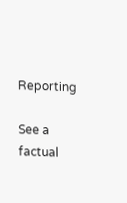Reporting

See a factual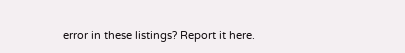error in these listings? Report it here.